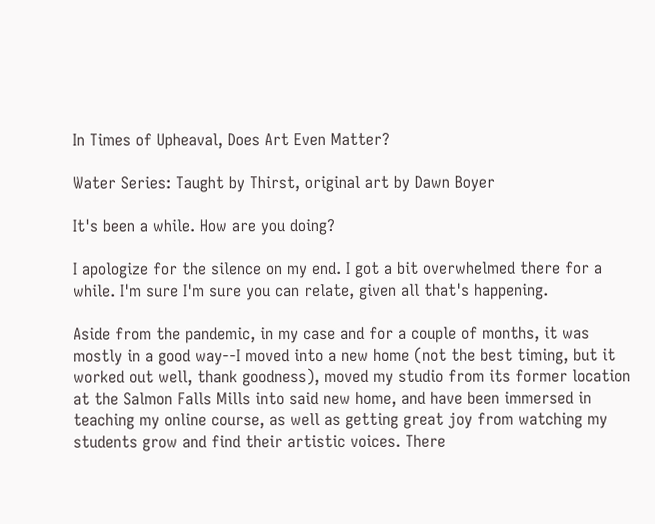In Times of Upheaval, Does Art Even Matter?

Water Series: Taught by Thirst, original art by Dawn Boyer

It's been a while. How are you doing?

I apologize for the silence on my end. I got a bit overwhelmed there for a while. I'm sure I'm sure you can relate, given all that's happening.

Aside from the pandemic, in my case and for a couple of months, it was mostly in a good way--I moved into a new home (not the best timing, but it worked out well, thank goodness), moved my studio from its former location at the Salmon Falls Mills into said new home, and have been immersed in teaching my online course, as well as getting great joy from watching my students grow and find their artistic voices. There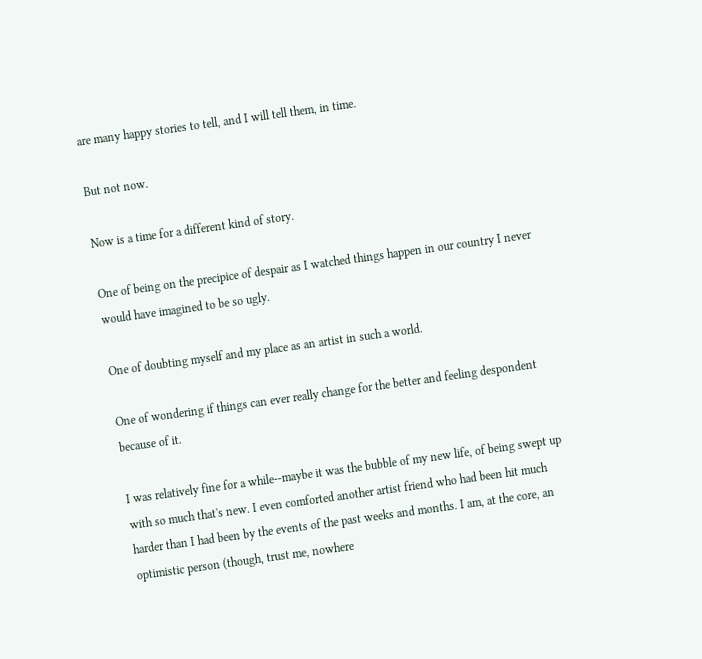are many happy stories to tell, and I will tell them, in time.

But not now.

Now is a time for a different kind of story.

One of being on the precipice of despair as I watched things happen in our country I never would have imagined to be so ugly.

One of doubting myself and my place as an artist in such a world.

One of wondering if things can ever really change for the better and feeling despondent because of it.

I was relatively fine for a while--maybe it was the bubble of my new life, of being swept up with so much that's new. I even comforted another artist friend who had been hit much harder than I had been by the events of the past weeks and months. I am, at the core, an optimistic person (though, trust me, nowhere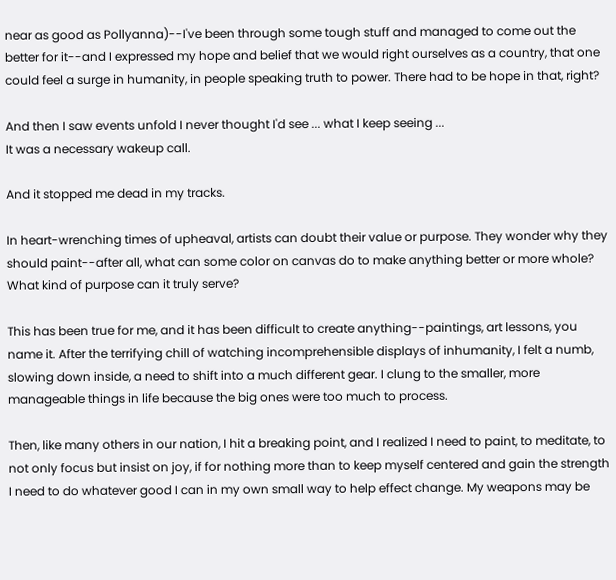near as good as Pollyanna)--I've been through some tough stuff and managed to come out the better for it--and I expressed my hope and belief that we would right ourselves as a country, that one could feel a surge in humanity, in people speaking truth to power. There had to be hope in that, right?

And then I saw events unfold I never thought I'd see ... what I keep seeing ...
It was a necessary wakeup call.

And it stopped me dead in my tracks.

In heart-wrenching times of upheaval, artists can doubt their value or purpose. They wonder why they should paint--after all, what can some color on canvas do to make anything better or more whole? What kind of purpose can it truly serve?

This has been true for me, and it has been difficult to create anything--paintings, art lessons, you name it. After the terrifying chill of watching incomprehensible displays of inhumanity, I felt a numb, slowing down inside, a need to shift into a much different gear. I clung to the smaller, more manageable things in life because the big ones were too much to process.

Then, like many others in our nation, I hit a breaking point, and I realized I need to paint, to meditate, to not only focus but insist on joy, if for nothing more than to keep myself centered and gain the strength I need to do whatever good I can in my own small way to help effect change. My weapons may be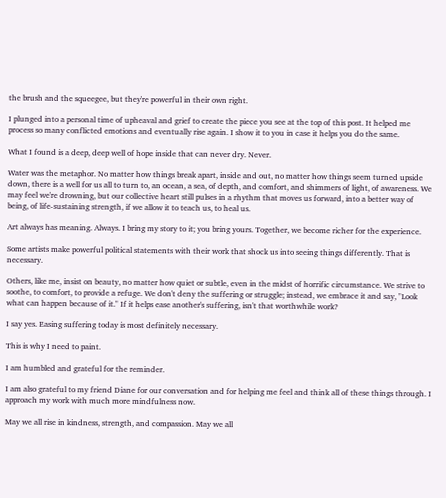the brush and the squeegee, but they're powerful in their own right.

I plunged into a personal time of upheaval and grief to create the piece you see at the top of this post. It helped me process so many conflicted emotions and eventually rise again. I show it to you in case it helps you do the same.

What I found is a deep, deep well of hope inside that can never dry. Never.

Water was the metaphor. No matter how things break apart, inside and out, no matter how things seem turned upside down, there is a well for us all to turn to, an ocean, a sea, of depth, and comfort, and shimmers of light, of awareness. We may feel we're drowning, but our collective heart still pulses in a rhythm that moves us forward, into a better way of being, of life-sustaining strength, if we allow it to teach us, to heal us.

Art always has meaning. Always. I bring my story to it; you bring yours. Together, we become richer for the experience.

Some artists make powerful political statements with their work that shock us into seeing things differently. That is necessary.

Others, like me, insist on beauty, no matter how quiet or subtle, even in the midst of horrific circumstance. We strive to soothe, to comfort, to provide a refuge. We don't deny the suffering or struggle; instead, we embrace it and say, "Look what can happen because of it." If it helps ease another's suffering, isn't that worthwhile work?

I say yes. Easing suffering today is most definitely necessary.

This is why I need to paint.

I am humbled and grateful for the reminder.

I am also grateful to my friend Diane for our conversation and for helping me feel and think all of these things through. I approach my work with much more mindfulness now.

May we all rise in kindness, strength, and compassion. May we all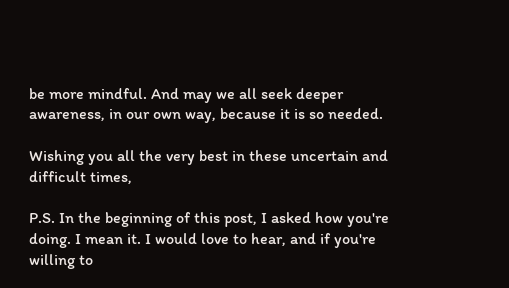be more mindful. And may we all seek deeper awareness, in our own way, because it is so needed.

Wishing you all the very best in these uncertain and difficult times,

P.S. In the beginning of this post, I asked how you're doing. I mean it. I would love to hear, and if you're willing to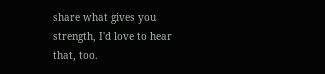share what gives you strength, I'd love to hear that, too.